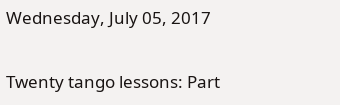Wednesday, July 05, 2017

Twenty tango lessons: Part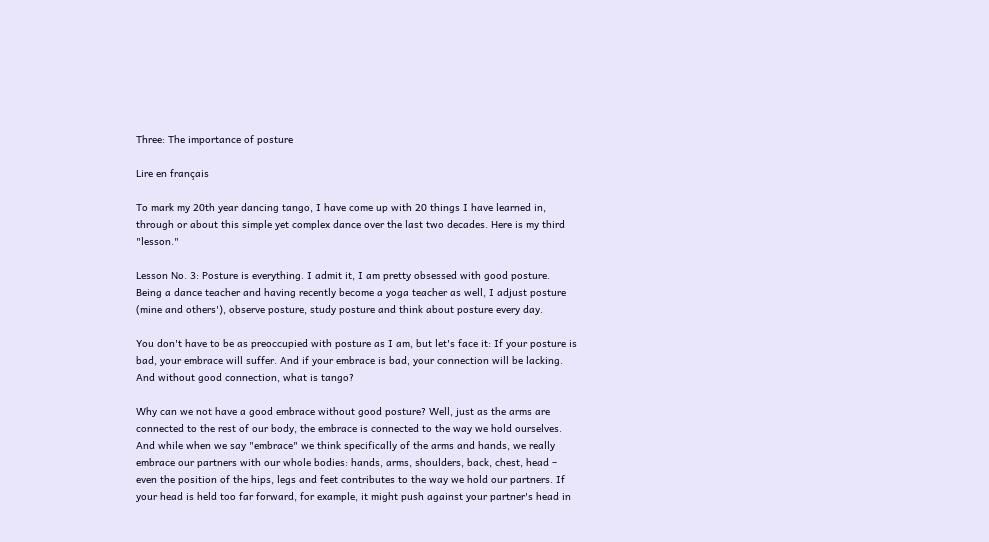Three: The importance of posture

Lire en français

To mark my 20th year dancing tango, I have come up with 20 things I have learned in, through or about this simple yet complex dance over the last two decades. Here is my third "lesson."

Lesson No. 3: Posture is everything. I admit it, I am pretty obsessed with good posture. Being a dance teacher and having recently become a yoga teacher as well, I adjust posture (mine and others'), observe posture, study posture and think about posture every day.

You don't have to be as preoccupied with posture as I am, but let's face it: If your posture is bad, your embrace will suffer. And if your embrace is bad, your connection will be lacking. And without good connection, what is tango?

Why can we not have a good embrace without good posture? Well, just as the arms are connected to the rest of our body, the embrace is connected to the way we hold ourselves. And while when we say "embrace" we think specifically of the arms and hands, we really embrace our partners with our whole bodies: hands, arms, shoulders, back, chest, head – even the position of the hips, legs and feet contributes to the way we hold our partners. If your head is held too far forward, for example, it might push against your partner's head in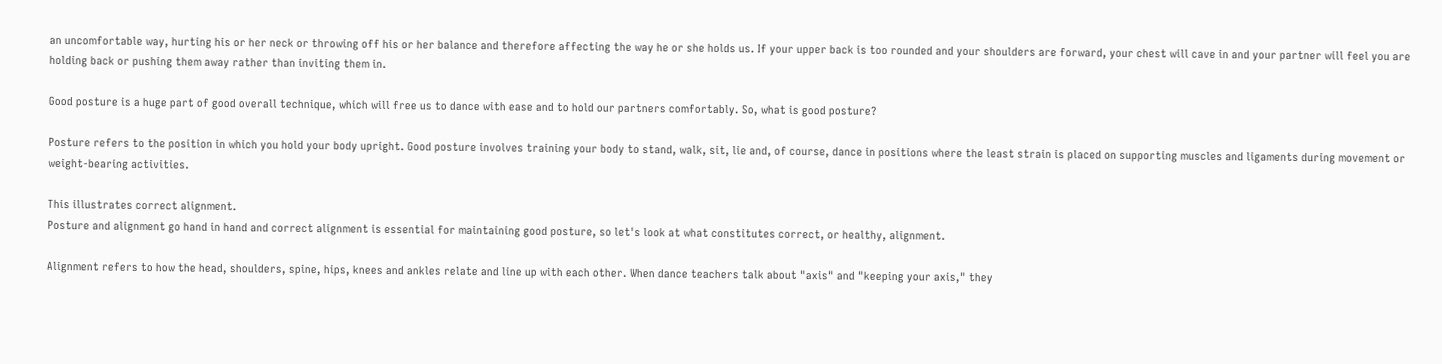an uncomfortable way, hurting his or her neck or throwing off his or her balance and therefore affecting the way he or she holds us. If your upper back is too rounded and your shoulders are forward, your chest will cave in and your partner will feel you are holding back or pushing them away rather than inviting them in.

Good posture is a huge part of good overall technique, which will free us to dance with ease and to hold our partners comfortably. So, what is good posture?

Posture refers to the position in which you hold your body upright. Good posture involves training your body to stand, walk, sit, lie and, of course, dance in positions where the least strain is placed on supporting muscles and ligaments during movement or weight-bearing activities.

This illustrates correct alignment.
Posture and alignment go hand in hand and correct alignment is essential for maintaining good posture, so let's look at what constitutes correct, or healthy, alignment.

Alignment refers to how the head, shoulders, spine, hips, knees and ankles relate and line up with each other. When dance teachers talk about "axis" and "keeping your axis," they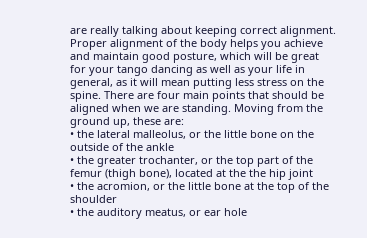are really talking about keeping correct alignment. Proper alignment of the body helps you achieve and maintain good posture, which will be great for your tango dancing as well as your life in general, as it will mean putting less stress on the spine. There are four main points that should be aligned when we are standing. Moving from the ground up, these are:
• the lateral malleolus, or the little bone on the outside of the ankle
• the greater trochanter, or the top part of the femur (thigh bone), located at the the hip joint
• the acromion, or the little bone at the top of the shoulder
• the auditory meatus, or ear hole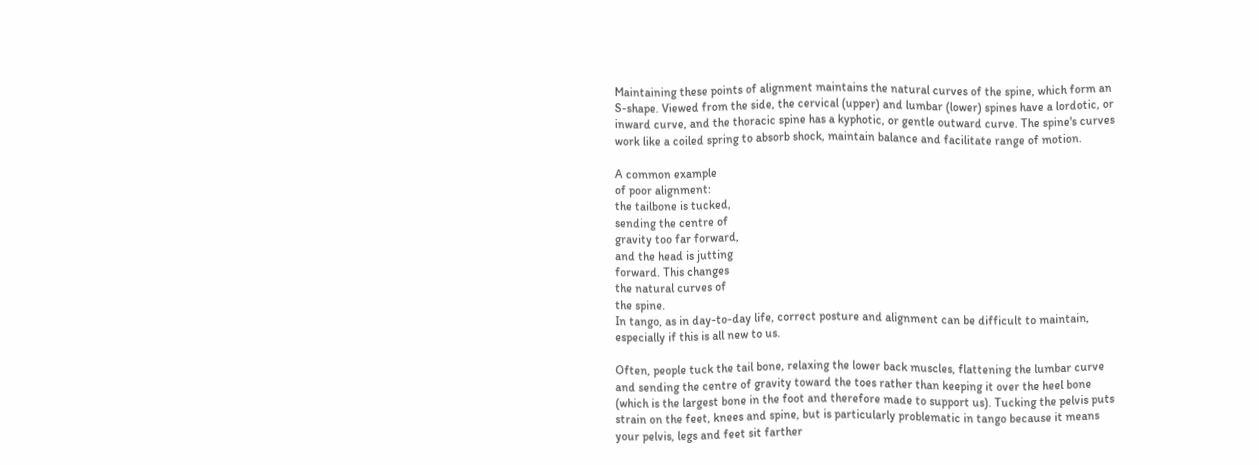Maintaining these points of alignment maintains the natural curves of the spine, which form an S-shape. Viewed from the side, the cervical (upper) and lumbar (lower) spines have a lordotic, or inward curve, and the thoracic spine has a kyphotic, or gentle outward curve. The spine's curves work like a coiled spring to absorb shock, maintain balance and facilitate range of motion.

A common example
of poor alignment:
the tailbone is tucked,
sending the centre of
gravity too far forward,
and the head is jutting
forward. This changes
the natural curves of
the spine.
In tango, as in day-to-day life, correct posture and alignment can be difficult to maintain, especially if this is all new to us.

Often, people tuck the tail bone, relaxing the lower back muscles, flattening the lumbar curve and sending the centre of gravity toward the toes rather than keeping it over the heel bone (which is the largest bone in the foot and therefore made to support us). Tucking the pelvis puts strain on the feet, knees and spine, but is particularly problematic in tango because it means your pelvis, legs and feet sit farther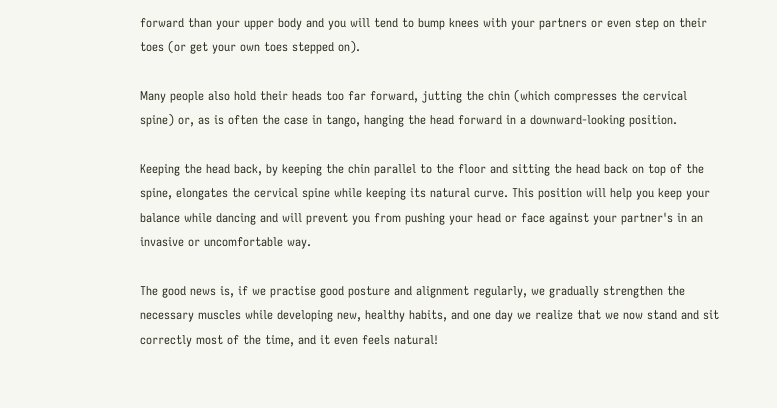forward than your upper body and you will tend to bump knees with your partners or even step on their toes (or get your own toes stepped on).

Many people also hold their heads too far forward, jutting the chin (which compresses the cervical spine) or, as is often the case in tango, hanging the head forward in a downward-looking position.

Keeping the head back, by keeping the chin parallel to the floor and sitting the head back on top of the spine, elongates the cervical spine while keeping its natural curve. This position will help you keep your balance while dancing and will prevent you from pushing your head or face against your partner's in an invasive or uncomfortable way.

The good news is, if we practise good posture and alignment regularly, we gradually strengthen the necessary muscles while developing new, healthy habits, and one day we realize that we now stand and sit correctly most of the time, and it even feels natural!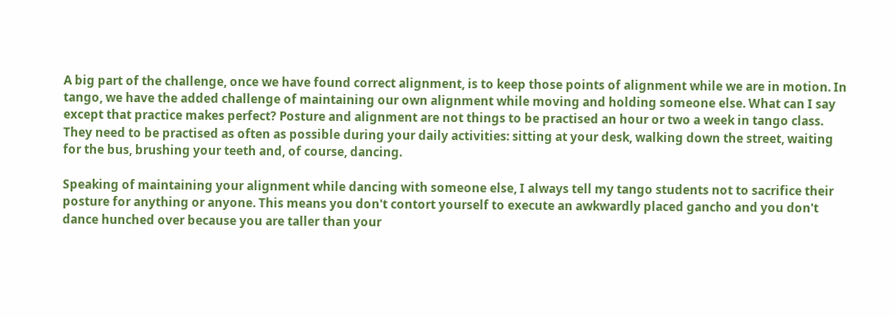A big part of the challenge, once we have found correct alignment, is to keep those points of alignment while we are in motion. In tango, we have the added challenge of maintaining our own alignment while moving and holding someone else. What can I say except that practice makes perfect? Posture and alignment are not things to be practised an hour or two a week in tango class. They need to be practised as often as possible during your daily activities: sitting at your desk, walking down the street, waiting for the bus, brushing your teeth and, of course, dancing.

Speaking of maintaining your alignment while dancing with someone else, I always tell my tango students not to sacrifice their posture for anything or anyone. This means you don't contort yourself to execute an awkwardly placed gancho and you don't dance hunched over because you are taller than your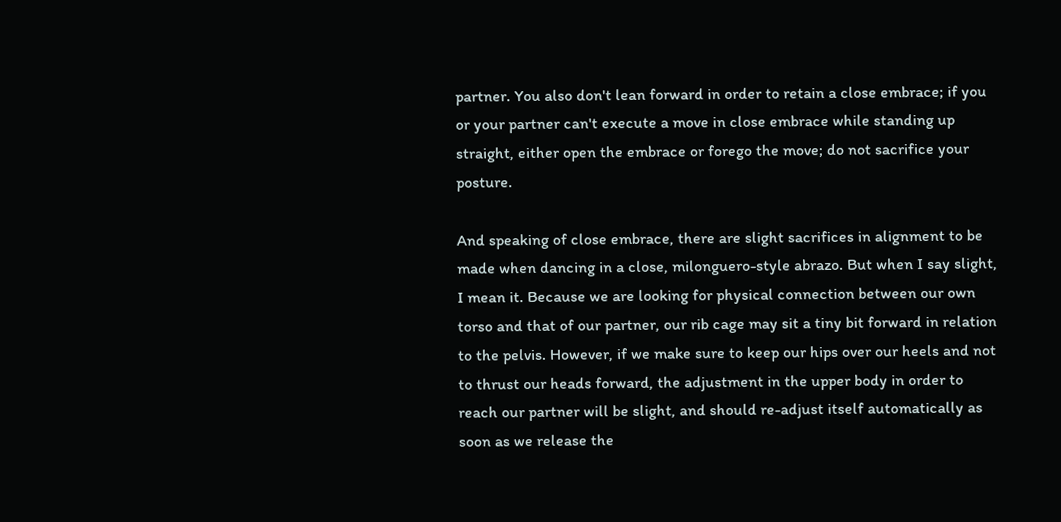partner. You also don't lean forward in order to retain a close embrace; if you or your partner can't execute a move in close embrace while standing up straight, either open the embrace or forego the move; do not sacrifice your posture.

And speaking of close embrace, there are slight sacrifices in alignment to be made when dancing in a close, milonguero-style abrazo. But when I say slight, I mean it. Because we are looking for physical connection between our own torso and that of our partner, our rib cage may sit a tiny bit forward in relation to the pelvis. However, if we make sure to keep our hips over our heels and not to thrust our heads forward, the adjustment in the upper body in order to reach our partner will be slight, and should re-adjust itself automatically as soon as we release the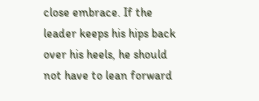close embrace. If the leader keeps his hips back over his heels, he should not have to lean forward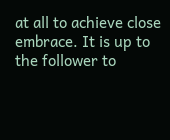at all to achieve close embrace. It is up to the follower to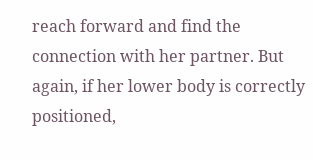reach forward and find the connection with her partner. But again, if her lower body is correctly positioned,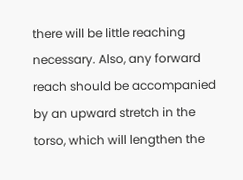there will be little reaching necessary. Also, any forward reach should be accompanied by an upward stretch in the torso, which will lengthen the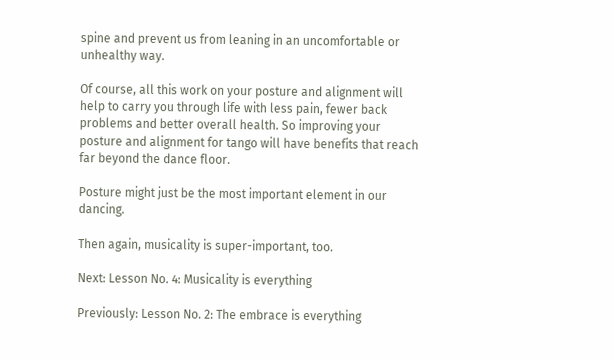spine and prevent us from leaning in an uncomfortable or unhealthy way.

Of course, all this work on your posture and alignment will help to carry you through life with less pain, fewer back problems and better overall health. So improving your posture and alignment for tango will have benefits that reach far beyond the dance floor.

Posture might just be the most important element in our dancing.

Then again, musicality is super-important, too.

Next: Lesson No. 4: Musicality is everything

Previously: Lesson No. 2: The embrace is everything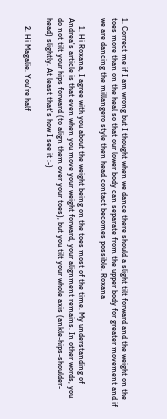1. Correct me if I am wrong but I thought when we dance there should a slight tilt forward and the weight on the toes more than on the heal so that our lower body can separate from the upper body for greater movement and if we are dancing the millangero style then head contact becomes possible. Roxana

    1. Hi Roxana, I agree with you about the weight being on the toes most of the time. My understanding of Andrea's article is that even when you move your weight forward, your alignment remains. In other words, you do not tilt your hips forward (to align them over your toes), but you tilt your whole axis (ankle-hips-shoulder-head) slightly. At least that's how I see it :-)

    2. Hi Magalie. You're half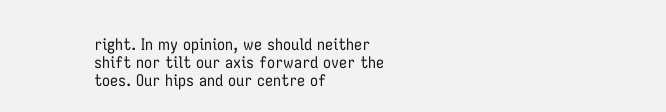right. In my opinion, we should neither shift nor tilt our axis forward over the toes. Our hips and our centre of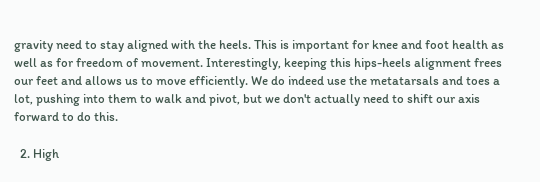gravity need to stay aligned with the heels. This is important for knee and foot health as well as for freedom of movement. Interestingly, keeping this hips-heels alignment frees our feet and allows us to move efficiently. We do indeed use the metatarsals and toes a lot, pushing into them to walk and pivot, but we don't actually need to shift our axis forward to do this.

  2. High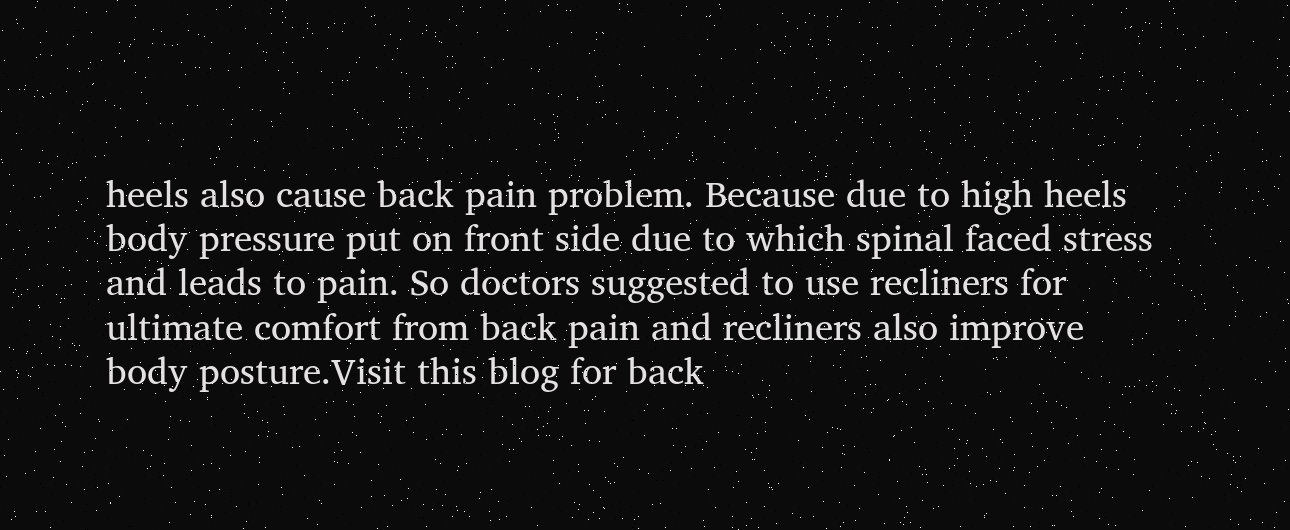heels also cause back pain problem. Because due to high heels body pressure put on front side due to which spinal faced stress and leads to pain. So doctors suggested to use recliners for ultimate comfort from back pain and recliners also improve body posture.Visit this blog for back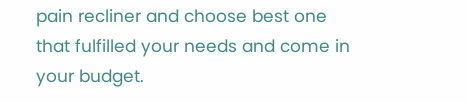pain recliner and choose best one that fulfilled your needs and come in your budget.